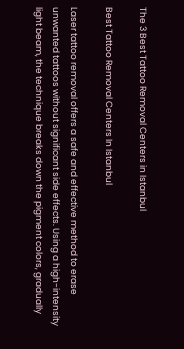The 3 Best Tattoo Removal Centers in Istanbul

Best Tattoo Removal Centers In Istanbul

Laser tattoo removal offers a safe and effective method to erase unwanted tattoos without significant side effects. Using a high-intensity light beam, the technique breaks down the pigment colors, gradually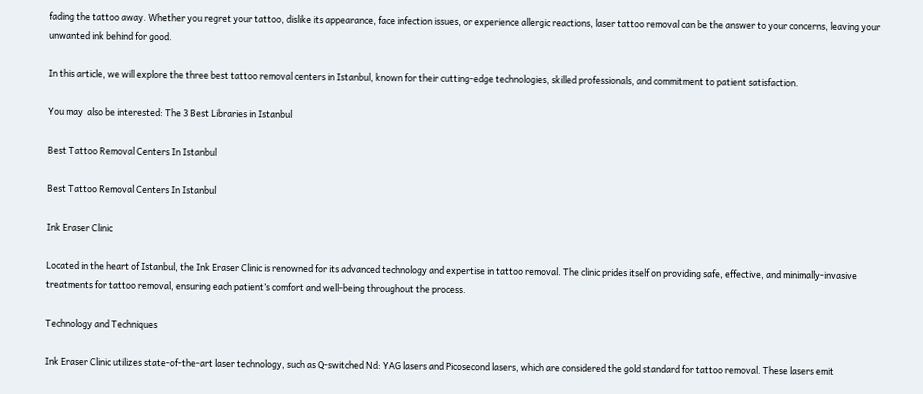fading the tattoo away. Whether you regret your tattoo, dislike its appearance, face infection issues, or experience allergic reactions, laser tattoo removal can be the answer to your concerns, leaving your unwanted ink behind for good.

In this article, we will explore the three best tattoo removal centers in Istanbul, known for their cutting-edge technologies, skilled professionals, and commitment to patient satisfaction.

You may  also be interested: The 3 Best Libraries in Istanbul

Best Tattoo Removal Centers In Istanbul

Best Tattoo Removal Centers In Istanbul

Ink Eraser Clinic

Located in the heart of Istanbul, the Ink Eraser Clinic is renowned for its advanced technology and expertise in tattoo removal. The clinic prides itself on providing safe, effective, and minimally-invasive treatments for tattoo removal, ensuring each patient’s comfort and well-being throughout the process.

Technology and Techniques

Ink Eraser Clinic utilizes state-of-the-art laser technology, such as Q-switched Nd: YAG lasers and Picosecond lasers, which are considered the gold standard for tattoo removal. These lasers emit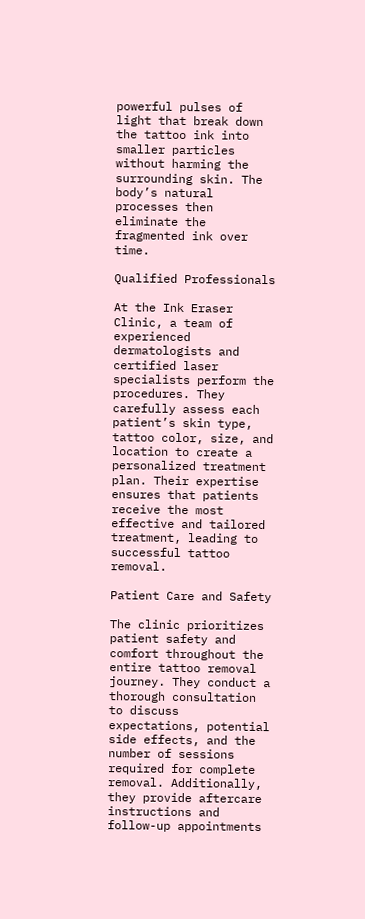powerful pulses of light that break down the tattoo ink into smaller particles without harming the surrounding skin. The body’s natural processes then eliminate the fragmented ink over time.

Qualified Professionals

At the Ink Eraser Clinic, a team of experienced dermatologists and certified laser specialists perform the procedures. They carefully assess each patient’s skin type, tattoo color, size, and location to create a personalized treatment plan. Their expertise ensures that patients receive the most effective and tailored treatment, leading to successful tattoo removal.

Patient Care and Safety

The clinic prioritizes patient safety and comfort throughout the entire tattoo removal journey. They conduct a thorough consultation to discuss expectations, potential side effects, and the number of sessions required for complete removal. Additionally, they provide aftercare instructions and follow-up appointments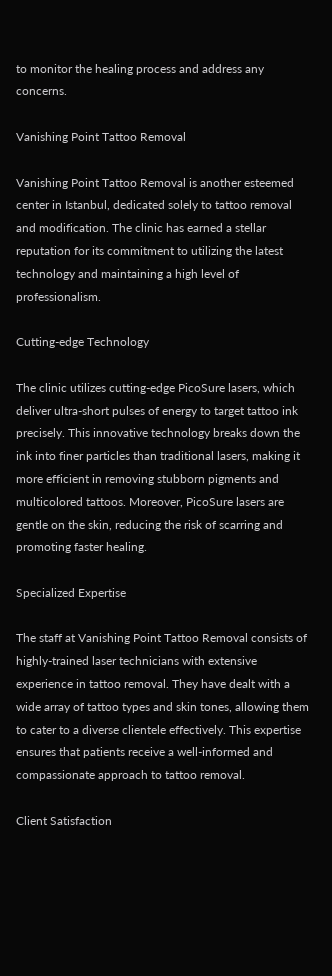to monitor the healing process and address any concerns.

Vanishing Point Tattoo Removal

Vanishing Point Tattoo Removal is another esteemed center in Istanbul, dedicated solely to tattoo removal and modification. The clinic has earned a stellar reputation for its commitment to utilizing the latest technology and maintaining a high level of professionalism.

Cutting-edge Technology

The clinic utilizes cutting-edge PicoSure lasers, which deliver ultra-short pulses of energy to target tattoo ink precisely. This innovative technology breaks down the ink into finer particles than traditional lasers, making it more efficient in removing stubborn pigments and multicolored tattoos. Moreover, PicoSure lasers are gentle on the skin, reducing the risk of scarring and promoting faster healing.

Specialized Expertise

The staff at Vanishing Point Tattoo Removal consists of highly-trained laser technicians with extensive experience in tattoo removal. They have dealt with a wide array of tattoo types and skin tones, allowing them to cater to a diverse clientele effectively. This expertise ensures that patients receive a well-informed and compassionate approach to tattoo removal.

Client Satisfaction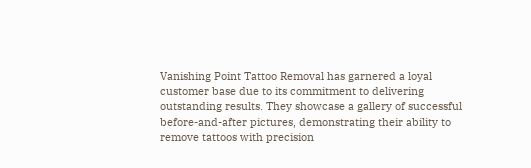Vanishing Point Tattoo Removal has garnered a loyal customer base due to its commitment to delivering outstanding results. They showcase a gallery of successful before-and-after pictures, demonstrating their ability to remove tattoos with precision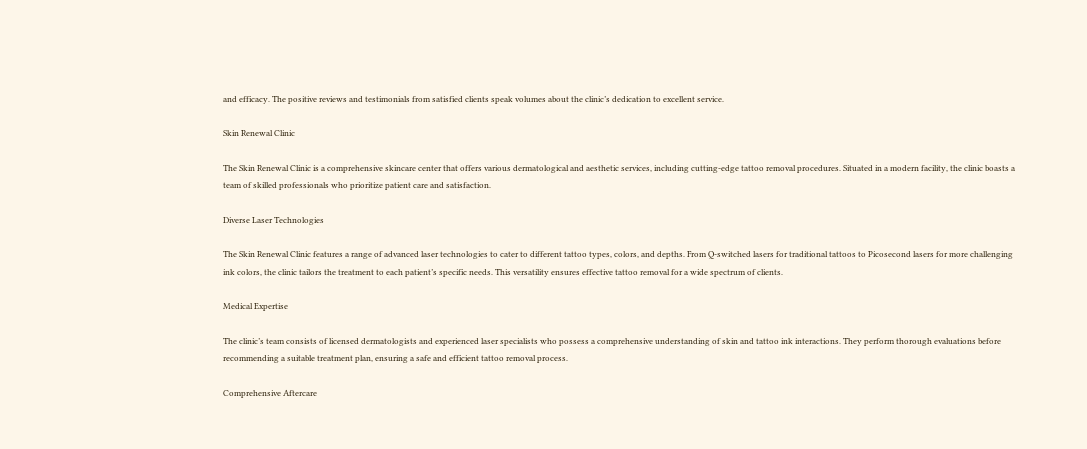and efficacy. The positive reviews and testimonials from satisfied clients speak volumes about the clinic’s dedication to excellent service.

Skin Renewal Clinic

The Skin Renewal Clinic is a comprehensive skincare center that offers various dermatological and aesthetic services, including cutting-edge tattoo removal procedures. Situated in a modern facility, the clinic boasts a team of skilled professionals who prioritize patient care and satisfaction.

Diverse Laser Technologies

The Skin Renewal Clinic features a range of advanced laser technologies to cater to different tattoo types, colors, and depths. From Q-switched lasers for traditional tattoos to Picosecond lasers for more challenging ink colors, the clinic tailors the treatment to each patient’s specific needs. This versatility ensures effective tattoo removal for a wide spectrum of clients.

Medical Expertise

The clinic’s team consists of licensed dermatologists and experienced laser specialists who possess a comprehensive understanding of skin and tattoo ink interactions. They perform thorough evaluations before recommending a suitable treatment plan, ensuring a safe and efficient tattoo removal process.

Comprehensive Aftercare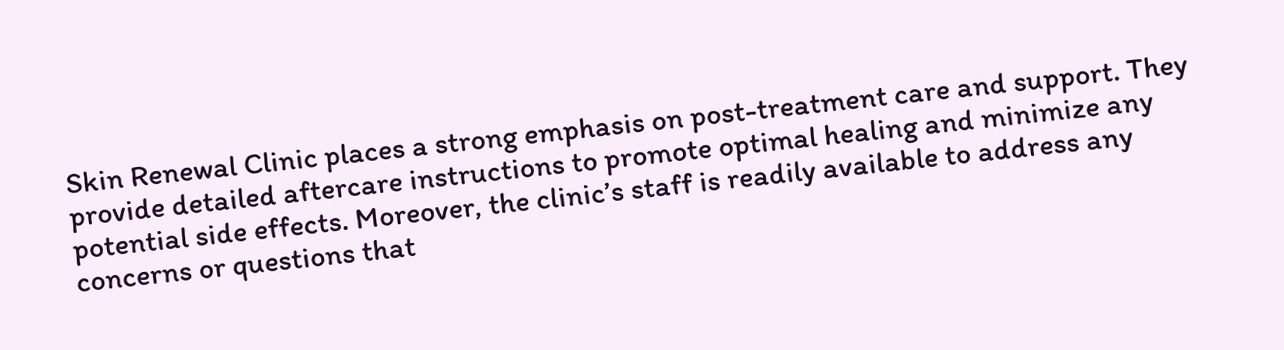Skin Renewal Clinic places a strong emphasis on post-treatment care and support. They provide detailed aftercare instructions to promote optimal healing and minimize any potential side effects. Moreover, the clinic’s staff is readily available to address any concerns or questions that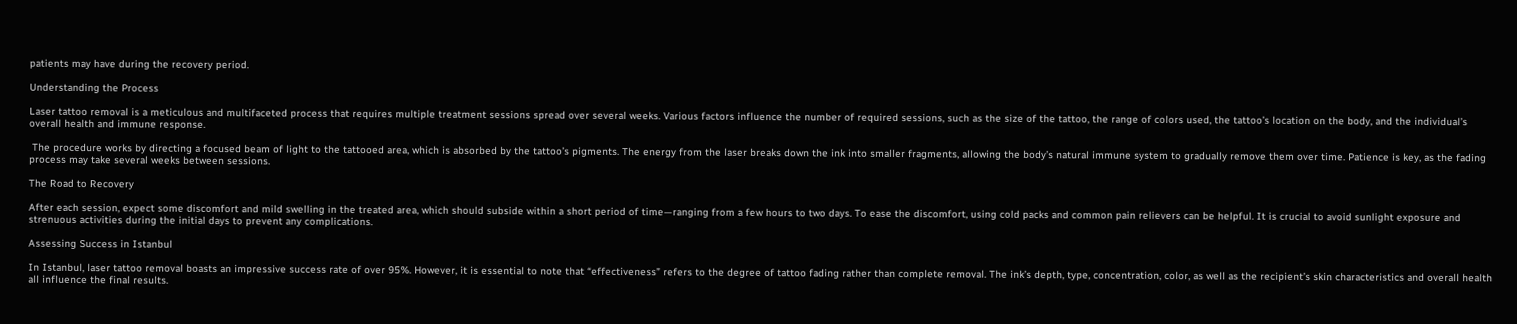patients may have during the recovery period.

Understanding the Process

Laser tattoo removal is a meticulous and multifaceted process that requires multiple treatment sessions spread over several weeks. Various factors influence the number of required sessions, such as the size of the tattoo, the range of colors used, the tattoo’s location on the body, and the individual’s overall health and immune response.

 The procedure works by directing a focused beam of light to the tattooed area, which is absorbed by the tattoo’s pigments. The energy from the laser breaks down the ink into smaller fragments, allowing the body’s natural immune system to gradually remove them over time. Patience is key, as the fading process may take several weeks between sessions.

The Road to Recovery

After each session, expect some discomfort and mild swelling in the treated area, which should subside within a short period of time—ranging from a few hours to two days. To ease the discomfort, using cold packs and common pain relievers can be helpful. It is crucial to avoid sunlight exposure and strenuous activities during the initial days to prevent any complications.

Assessing Success in Istanbul

In Istanbul, laser tattoo removal boasts an impressive success rate of over 95%. However, it is essential to note that “effectiveness” refers to the degree of tattoo fading rather than complete removal. The ink’s depth, type, concentration, color, as well as the recipient’s skin characteristics and overall health all influence the final results.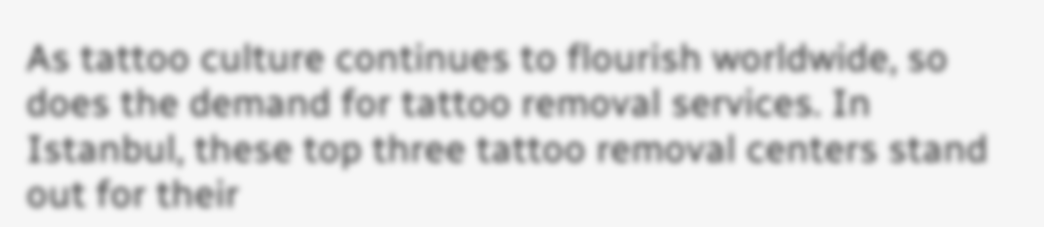As tattoo culture continues to flourish worldwide, so does the demand for tattoo removal services. In Istanbul, these top three tattoo removal centers stand out for their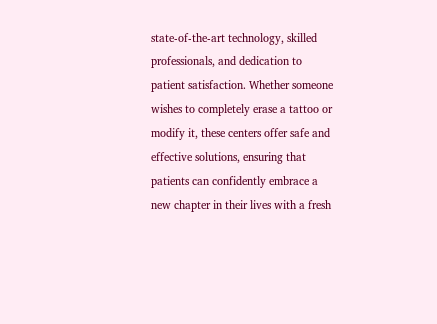state-of-the-art technology, skilled professionals, and dedication to patient satisfaction. Whether someone wishes to completely erase a tattoo or modify it, these centers offer safe and effective solutions, ensuring that patients can confidently embrace a new chapter in their lives with a fresh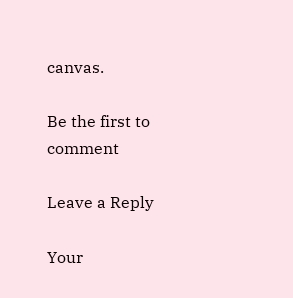canvas.

Be the first to comment

Leave a Reply

Your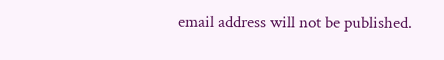email address will not be published.